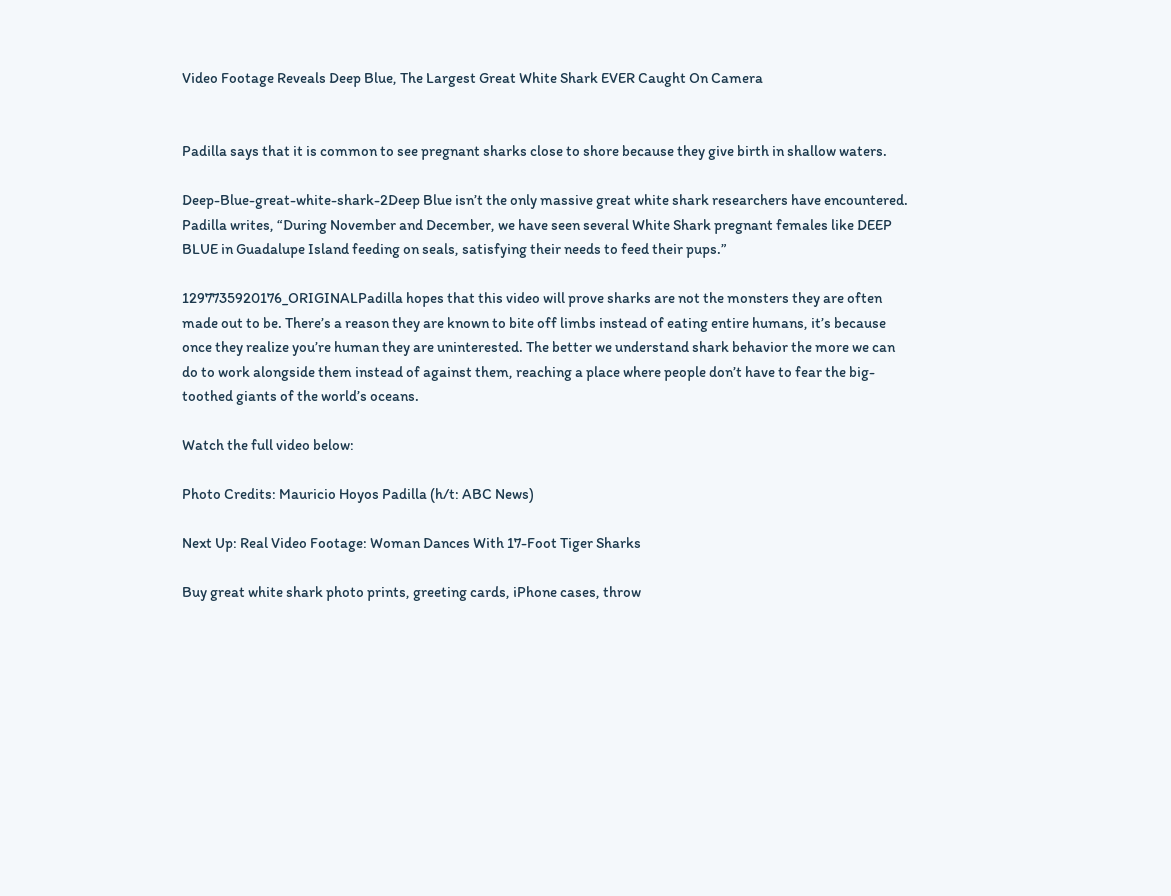Video Footage Reveals Deep Blue, The Largest Great White Shark EVER Caught On Camera


Padilla says that it is common to see pregnant sharks close to shore because they give birth in shallow waters.

Deep-Blue-great-white-shark-2Deep Blue isn’t the only massive great white shark researchers have encountered. Padilla writes, “During November and December, we have seen several White Shark pregnant females like DEEP BLUE in Guadalupe Island feeding on seals, satisfying their needs to feed their pups.”

1297735920176_ORIGINALPadilla hopes that this video will prove sharks are not the monsters they are often made out to be. There’s a reason they are known to bite off limbs instead of eating entire humans, it’s because once they realize you’re human they are uninterested. The better we understand shark behavior the more we can do to work alongside them instead of against them, reaching a place where people don’t have to fear the big-toothed giants of the world’s oceans.

Watch the full video below:

Photo Credits: Mauricio Hoyos Padilla (h/t: ABC News)

Next Up: Real Video Footage: Woman Dances With 17-Foot Tiger Sharks

Buy great white shark photo prints, greeting cards, iPhone cases, throw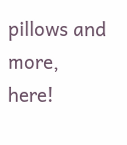pillows and more, here!